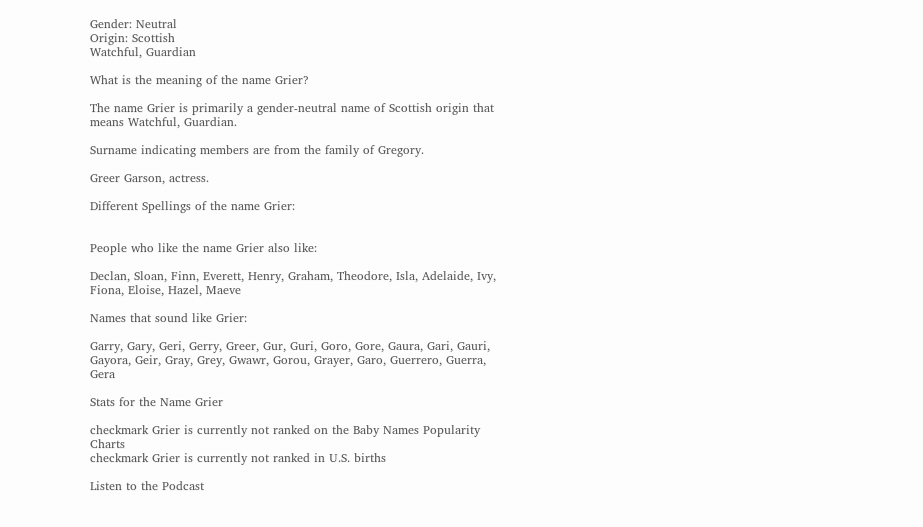Gender: Neutral
Origin: Scottish
Watchful, Guardian

What is the meaning of the name Grier?

The name Grier is primarily a gender-neutral name of Scottish origin that means Watchful, Guardian.

Surname indicating members are from the family of Gregory.

Greer Garson, actress.

Different Spellings of the name Grier:


People who like the name Grier also like:

Declan, Sloan, Finn, Everett, Henry, Graham, Theodore, Isla, Adelaide, Ivy, Fiona, Eloise, Hazel, Maeve

Names that sound like Grier:

Garry, Gary, Geri, Gerry, Greer, Gur, Guri, Goro, Gore, Gaura, Gari, Gauri, Gayora, Geir, Gray, Grey, Gwawr, Gorou, Grayer, Garo, Guerrero, Guerra, Gera

Stats for the Name Grier

checkmark Grier is currently not ranked on the Baby Names Popularity Charts
checkmark Grier is currently not ranked in U.S. births

Listen to the Podcast